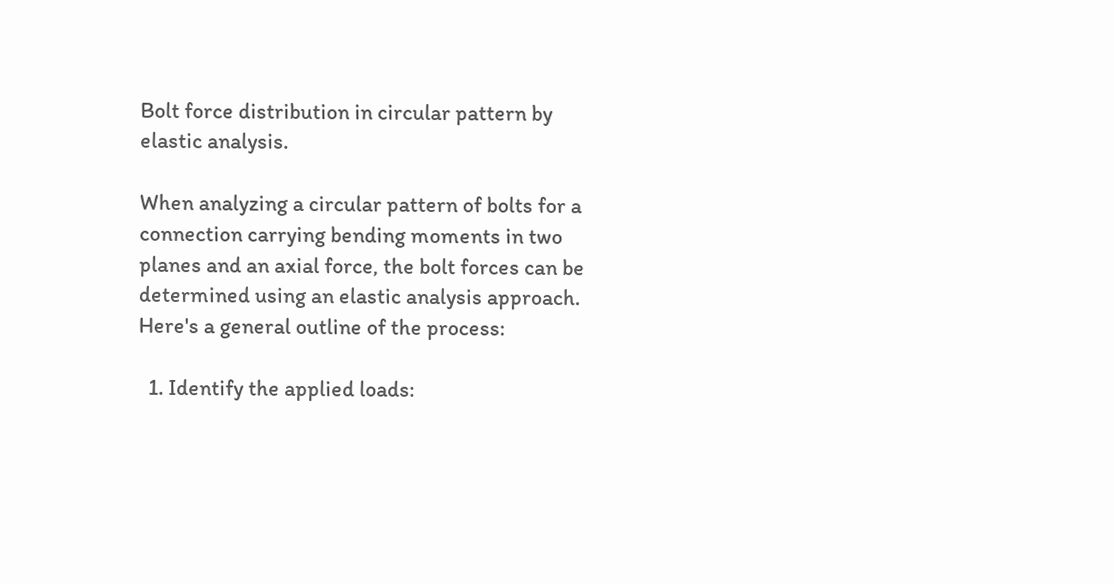Bolt force distribution in circular pattern by elastic analysis.

When analyzing a circular pattern of bolts for a connection carrying bending moments in two planes and an axial force, the bolt forces can be determined using an elastic analysis approach. Here's a general outline of the process:

  1. Identify the applied loads: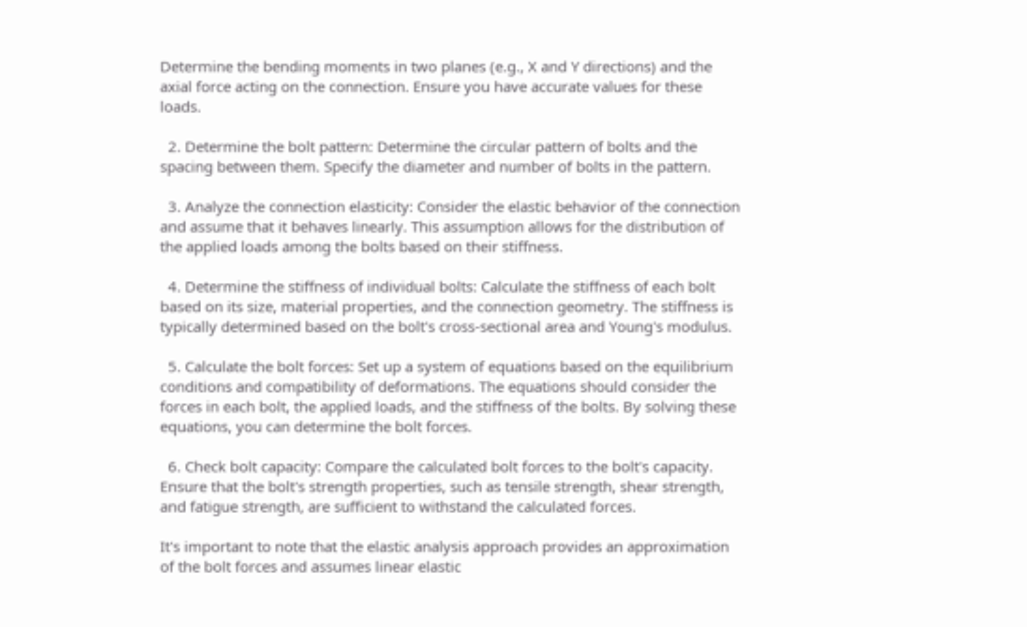Determine the bending moments in two planes (e.g., X and Y directions) and the axial force acting on the connection. Ensure you have accurate values for these loads.

  2. Determine the bolt pattern: Determine the circular pattern of bolts and the spacing between them. Specify the diameter and number of bolts in the pattern.

  3. Analyze the connection elasticity: Consider the elastic behavior of the connection and assume that it behaves linearly. This assumption allows for the distribution of the applied loads among the bolts based on their stiffness.

  4. Determine the stiffness of individual bolts: Calculate the stiffness of each bolt based on its size, material properties, and the connection geometry. The stiffness is typically determined based on the bolt's cross-sectional area and Young's modulus.

  5. Calculate the bolt forces: Set up a system of equations based on the equilibrium conditions and compatibility of deformations. The equations should consider the forces in each bolt, the applied loads, and the stiffness of the bolts. By solving these equations, you can determine the bolt forces.

  6. Check bolt capacity: Compare the calculated bolt forces to the bolt's capacity. Ensure that the bolt's strength properties, such as tensile strength, shear strength, and fatigue strength, are sufficient to withstand the calculated forces.

It's important to note that the elastic analysis approach provides an approximation of the bolt forces and assumes linear elastic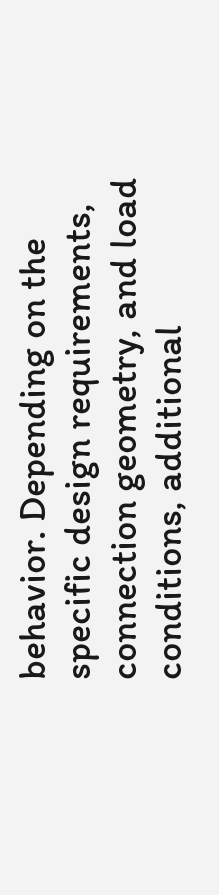behavior. Depending on the specific design requirements, connection geometry, and load conditions, additional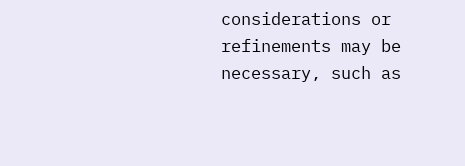considerations or refinements may be necessary, such as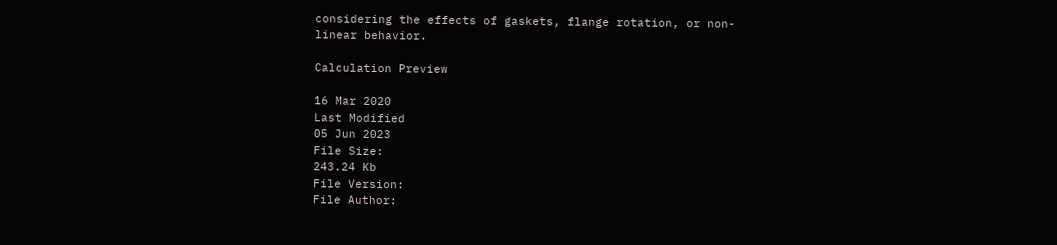considering the effects of gaskets, flange rotation, or non-linear behavior.

Calculation Preview

16 Mar 2020
Last Modified
05 Jun 2023
File Size:
243.24 Kb
File Version:
File Author: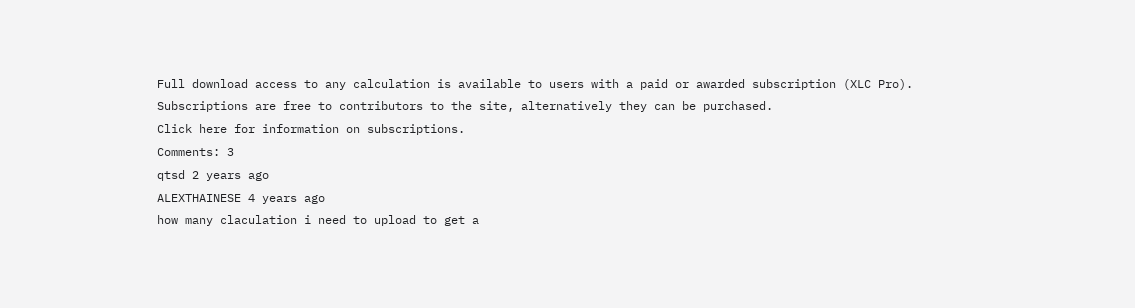Full download access to any calculation is available to users with a paid or awarded subscription (XLC Pro).
Subscriptions are free to contributors to the site, alternatively they can be purchased.
Click here for information on subscriptions.
Comments: 3
qtsd 2 years ago
ALEXTHAINESE 4 years ago
how many claculation i need to upload to get a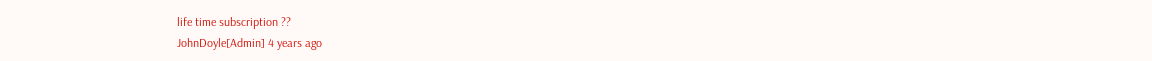life time subscription ??
JohnDoyle[Admin] 4 years ago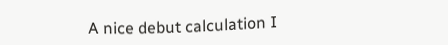A nice debut calculation I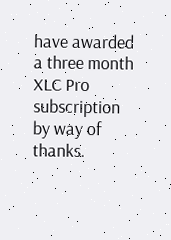have awarded a three month XLC Pro subscription by way of thanks.